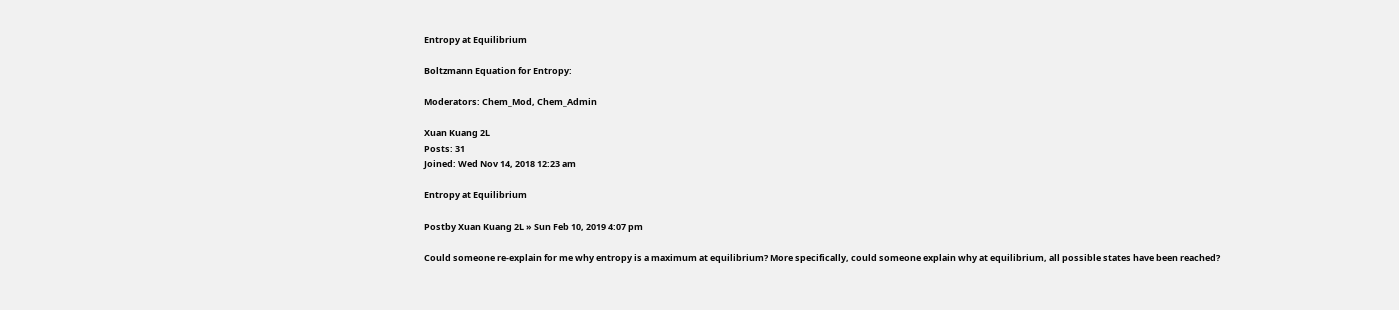Entropy at Equilibrium

Boltzmann Equation for Entropy:

Moderators: Chem_Mod, Chem_Admin

Xuan Kuang 2L
Posts: 31
Joined: Wed Nov 14, 2018 12:23 am

Entropy at Equilibrium

Postby Xuan Kuang 2L » Sun Feb 10, 2019 4:07 pm

Could someone re-explain for me why entropy is a maximum at equilibrium? More specifically, could someone explain why at equilibrium, all possible states have been reached?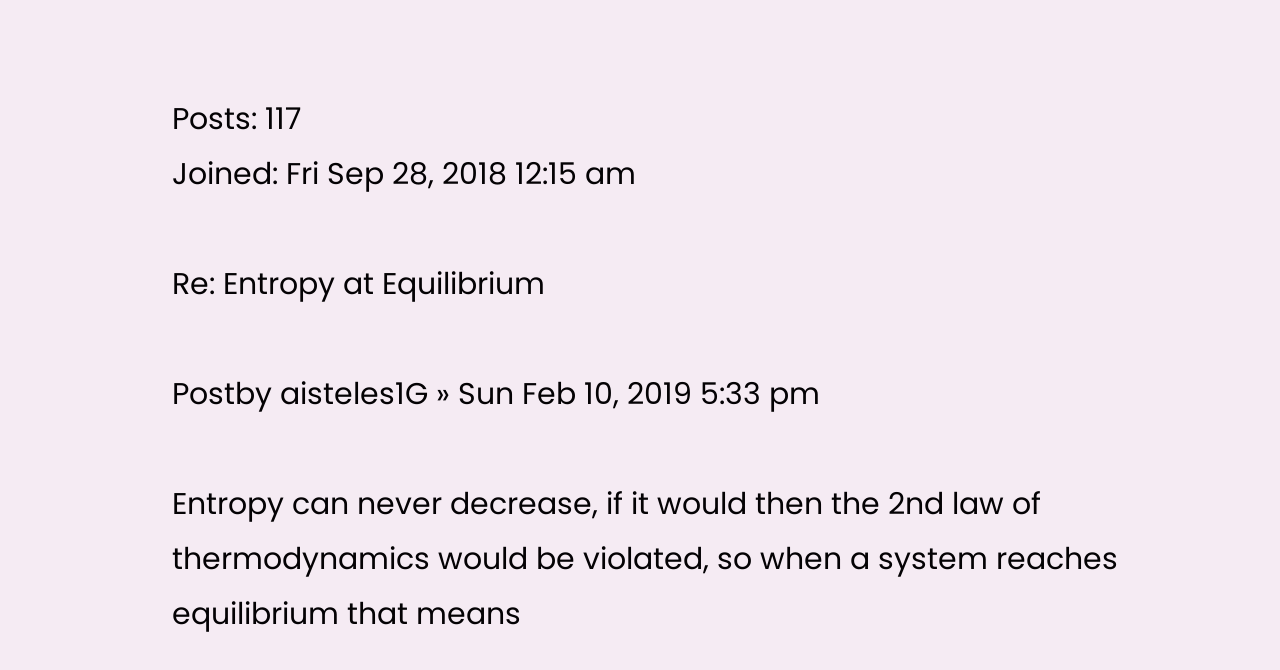Posts: 117
Joined: Fri Sep 28, 2018 12:15 am

Re: Entropy at Equilibrium

Postby aisteles1G » Sun Feb 10, 2019 5:33 pm

Entropy can never decrease, if it would then the 2nd law of thermodynamics would be violated, so when a system reaches equilibrium that means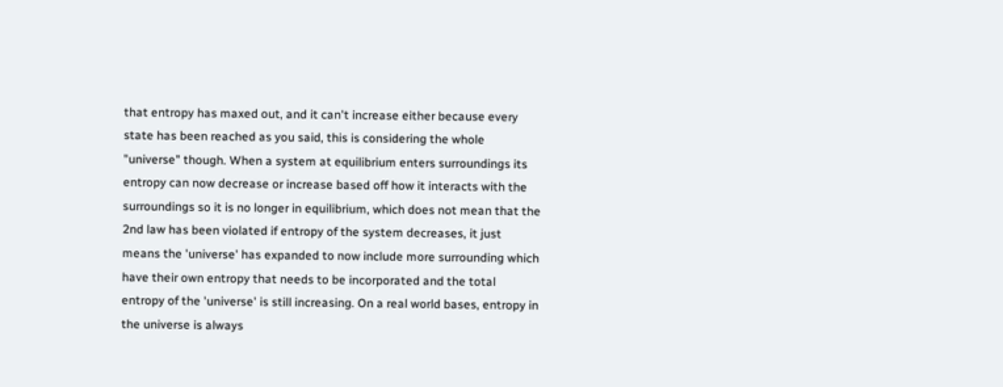that entropy has maxed out, and it can't increase either because every state has been reached as you said, this is considering the whole "universe" though. When a system at equilibrium enters surroundings its entropy can now decrease or increase based off how it interacts with the surroundings so it is no longer in equilibrium, which does not mean that the 2nd law has been violated if entropy of the system decreases, it just means the 'universe' has expanded to now include more surrounding which have their own entropy that needs to be incorporated and the total entropy of the 'universe' is still increasing. On a real world bases, entropy in the universe is always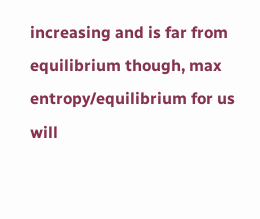increasing and is far from equilibrium though, max entropy/equilibrium for us will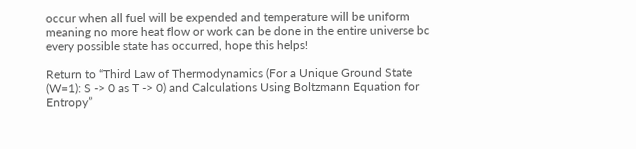occur when all fuel will be expended and temperature will be uniform meaning no more heat flow or work can be done in the entire universe bc every possible state has occurred, hope this helps!

Return to “Third Law of Thermodynamics (For a Unique Ground State (W=1): S -> 0 as T -> 0) and Calculations Using Boltzmann Equation for Entropy”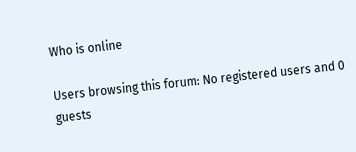Who is online

Users browsing this forum: No registered users and 0 guests